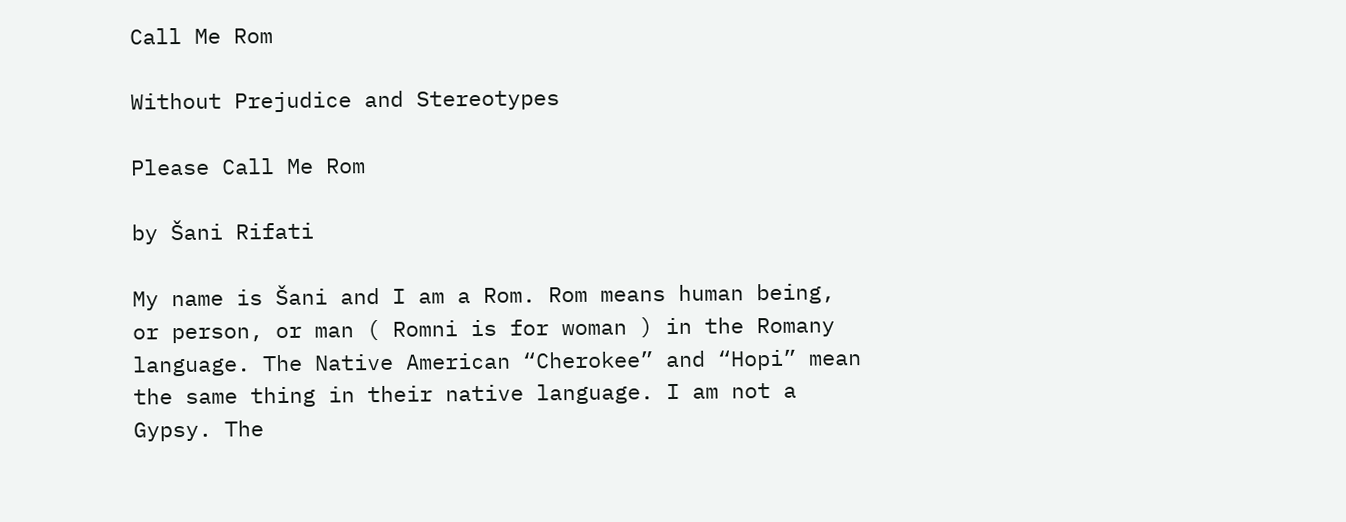Call Me Rom

Without Prejudice and Stereotypes

Please Call Me Rom

by Šani Rifati

My name is Šani and I am a Rom. Rom means human being, or person, or man ( Romni is for woman ) in the Romany language. The Native American “Cherokee” and “Hopi” mean the same thing in their native language. I am not a Gypsy. The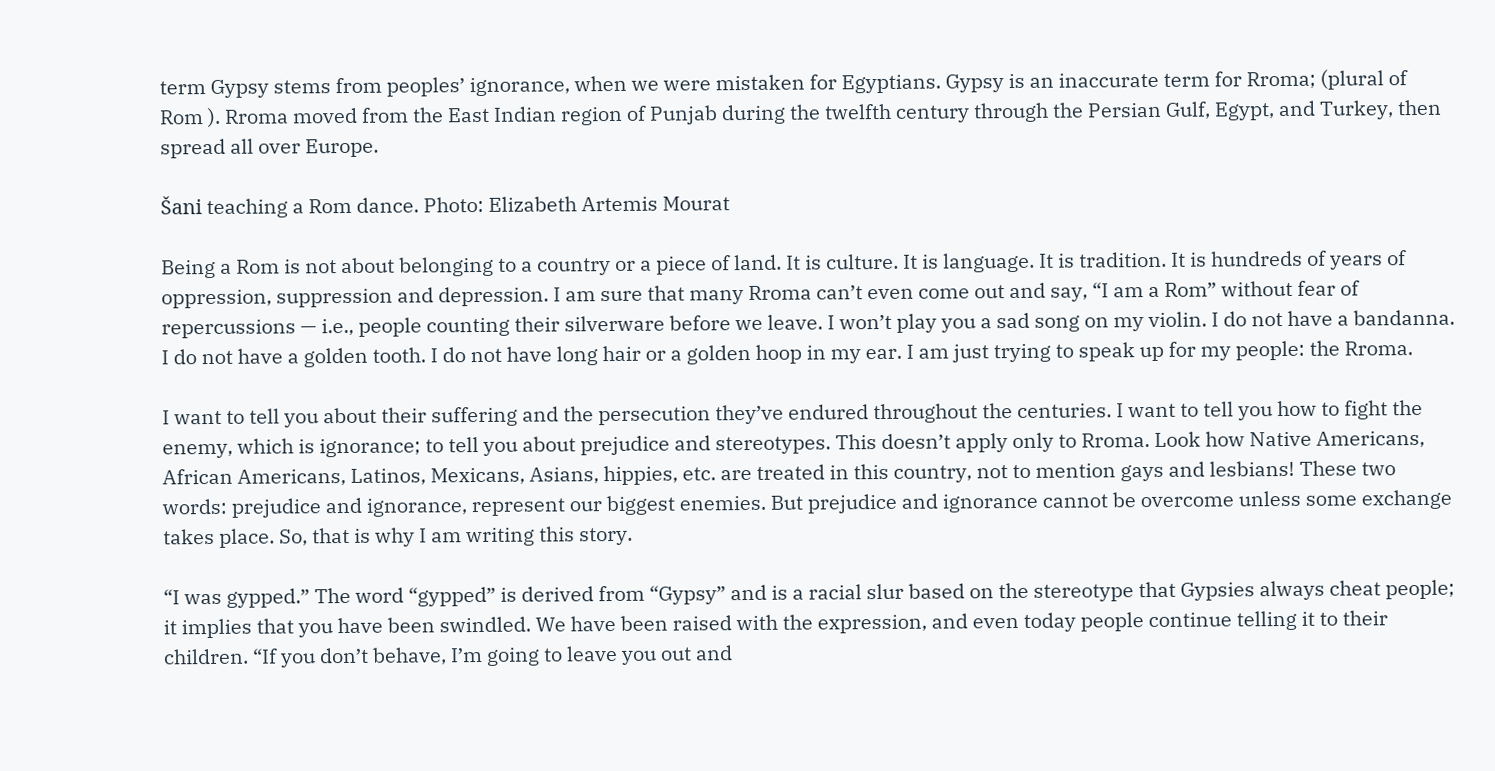term Gypsy stems from peoples’ ignorance, when we were mistaken for Egyptians. Gypsy is an inaccurate term for Rroma; (plural of Rom ). Rroma moved from the East Indian region of Punjab during the twelfth century through the Persian Gulf, Egypt, and Turkey, then spread all over Europe.

Šani teaching a Rom dance. Photo: Elizabeth Artemis Mourat

Being a Rom is not about belonging to a country or a piece of land. It is culture. It is language. It is tradition. It is hundreds of years of oppression, suppression and depression. I am sure that many Rroma can’t even come out and say, “I am a Rom” without fear of repercussions — i.e., people counting their silverware before we leave. I won’t play you a sad song on my violin. I do not have a bandanna. I do not have a golden tooth. I do not have long hair or a golden hoop in my ear. I am just trying to speak up for my people: the Rroma.

I want to tell you about their suffering and the persecution they’ve endured throughout the centuries. I want to tell you how to fight the enemy, which is ignorance; to tell you about prejudice and stereotypes. This doesn’t apply only to Rroma. Look how Native Americans, African Americans, Latinos, Mexicans, Asians, hippies, etc. are treated in this country, not to mention gays and lesbians! These two words: prejudice and ignorance, represent our biggest enemies. But prejudice and ignorance cannot be overcome unless some exchange takes place. So, that is why I am writing this story.

“I was gypped.” The word “gypped” is derived from “Gypsy” and is a racial slur based on the stereotype that Gypsies always cheat people; it implies that you have been swindled. We have been raised with the expression, and even today people continue telling it to their children. “If you don’t behave, I’m going to leave you out and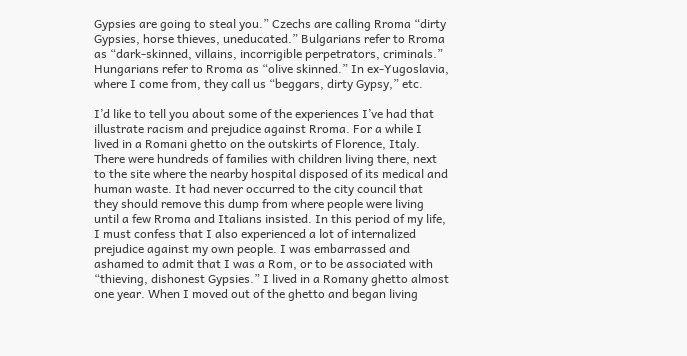Gypsies are going to steal you.” Czechs are calling Rroma “dirty Gypsies, horse thieves, uneducated.” Bulgarians refer to Rroma as “dark-skinned, villains, incorrigible perpetrators, criminals.” Hungarians refer to Rroma as “olive skinned.” In ex-Yugoslavia, where I come from, they call us “beggars, dirty Gypsy,” etc.

I’d like to tell you about some of the experiences I’ve had that illustrate racism and prejudice against Rroma. For a while I lived in a Romani ghetto on the outskirts of Florence, Italy. There were hundreds of families with children living there, next to the site where the nearby hospital disposed of its medical and human waste. It had never occurred to the city council that they should remove this dump from where people were living until a few Rroma and Italians insisted. In this period of my life, I must confess that I also experienced a lot of internalized prejudice against my own people. I was embarrassed and ashamed to admit that I was a Rom, or to be associated with “thieving, dishonest Gypsies.” I lived in a Romany ghetto almost one year. When I moved out of the ghetto and began living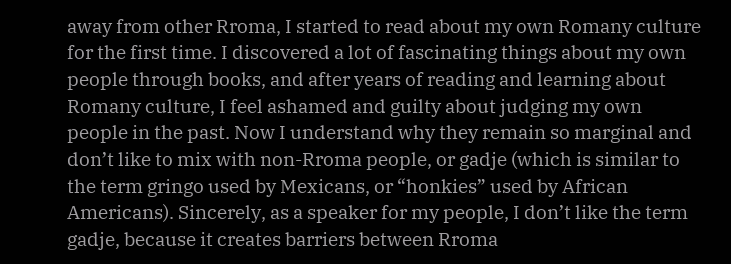away from other Rroma, I started to read about my own Romany culture for the first time. I discovered a lot of fascinating things about my own people through books, and after years of reading and learning about Romany culture, I feel ashamed and guilty about judging my own people in the past. Now I understand why they remain so marginal and don’t like to mix with non-Rroma people, or gadje (which is similar to the term gringo used by Mexicans, or “honkies” used by African Americans). Sincerely, as a speaker for my people, I don’t like the term gadje, because it creates barriers between Rroma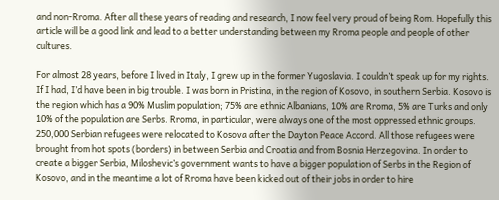and non-Rroma. After all these years of reading and research, I now feel very proud of being Rom. Hopefully this article will be a good link and lead to a better understanding between my Rroma people and people of other cultures.

For almost 28 years, before I lived in Italy, I grew up in the former Yugoslavia. I couldn’t speak up for my rights. If I had, I’d have been in big trouble. I was born in Pristina, in the region of Kosovo, in southern Serbia. Kosovo is the region which has a 90% Muslim population; 75% are ethnic Albanians, 10% are Rroma, 5% are Turks and only 10% of the population are Serbs. Rroma, in particular, were always one of the most oppressed ethnic groups. 250,000 Serbian refugees were relocated to Kosova after the Dayton Peace Accord. All those refugees were brought from hot spots (borders) in between Serbia and Croatia and from Bosnia Herzegovina. In order to create a bigger Serbia, Miloshevic’s government wants to have a bigger population of Serbs in the Region of Kosovo, and in the meantime a lot of Rroma have been kicked out of their jobs in order to hire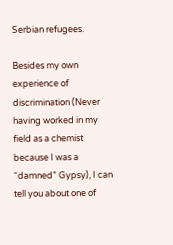Serbian refugees.

Besides my own experience of discrimination (Never having worked in my field as a chemist because I was a “damned” Gypsy), I can tell you about one of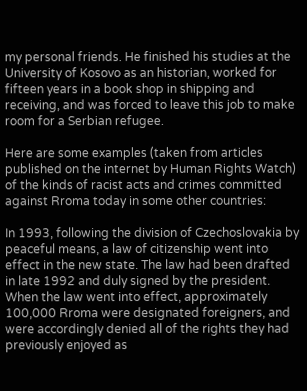my personal friends. He finished his studies at the University of Kosovo as an historian, worked for fifteen years in a book shop in shipping and receiving, and was forced to leave this job to make room for a Serbian refugee.

Here are some examples (taken from articles published on the internet by Human Rights Watch) of the kinds of racist acts and crimes committed against Rroma today in some other countries:

In 1993, following the division of Czechoslovakia by peaceful means, a law of citizenship went into effect in the new state. The law had been drafted in late 1992 and duly signed by the president. When the law went into effect, approximately 100,000 Rroma were designated foreigners, and were accordingly denied all of the rights they had previously enjoyed as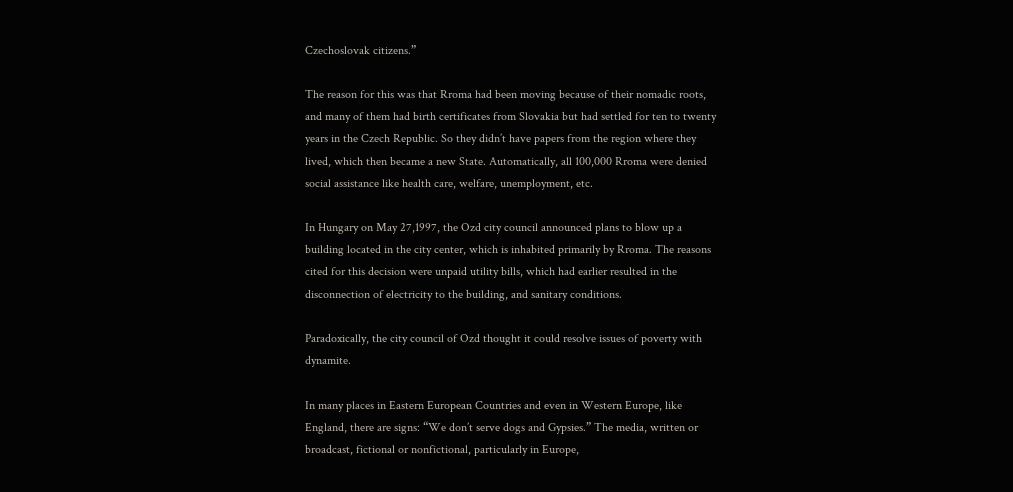Czechoslovak citizens.”

The reason for this was that Rroma had been moving because of their nomadic roots, and many of them had birth certificates from Slovakia but had settled for ten to twenty years in the Czech Republic. So they didn’t have papers from the region where they lived, which then became a new State. Automatically, all 100,000 Rroma were denied social assistance like health care, welfare, unemployment, etc.

In Hungary on May 27,1997, the Ozd city council announced plans to blow up a building located in the city center, which is inhabited primarily by Rroma. The reasons cited for this decision were unpaid utility bills, which had earlier resulted in the disconnection of electricity to the building, and sanitary conditions.

Paradoxically, the city council of Ozd thought it could resolve issues of poverty with dynamite.

In many places in Eastern European Countries and even in Western Europe, like England, there are signs: “We don’t serve dogs and Gypsies.” The media, written or broadcast, fictional or nonfictional, particularly in Europe,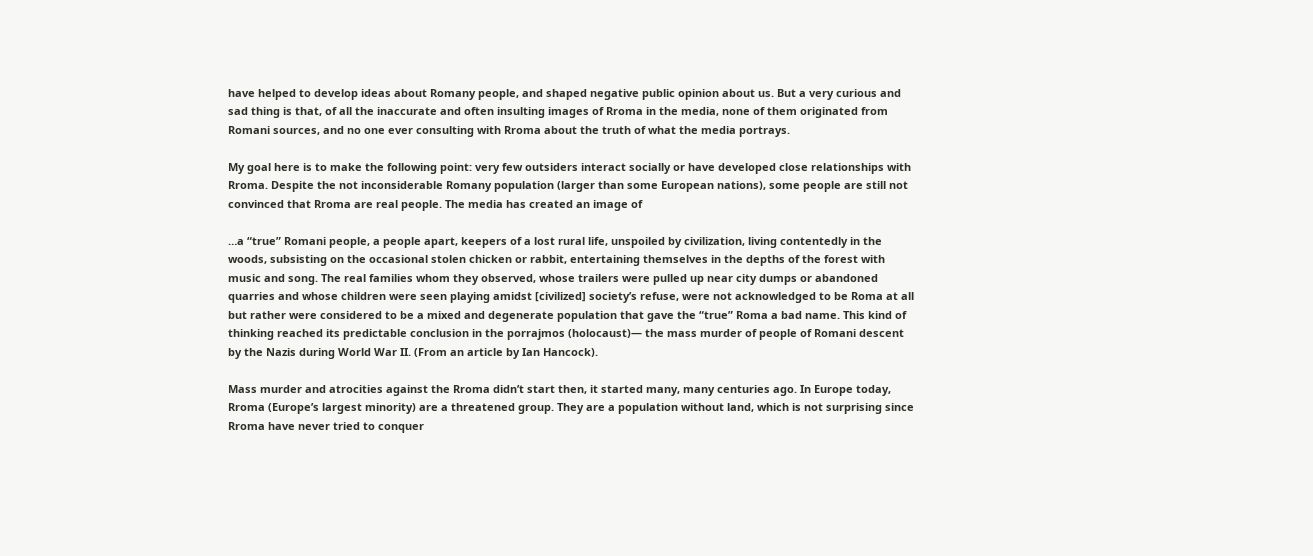have helped to develop ideas about Romany people, and shaped negative public opinion about us. But a very curious and sad thing is that, of all the inaccurate and often insulting images of Rroma in the media, none of them originated from Romani sources, and no one ever consulting with Rroma about the truth of what the media portrays.

My goal here is to make the following point: very few outsiders interact socially or have developed close relationships with Rroma. Despite the not inconsiderable Romany population (larger than some European nations), some people are still not convinced that Rroma are real people. The media has created an image of

…a “true” Romani people, a people apart, keepers of a lost rural life, unspoiled by civilization, living contentedly in the woods, subsisting on the occasional stolen chicken or rabbit, entertaining themselves in the depths of the forest with music and song. The real families whom they observed, whose trailers were pulled up near city dumps or abandoned quarries and whose children were seen playing amidst [civilized] society’s refuse, were not acknowledged to be Roma at all but rather were considered to be a mixed and degenerate population that gave the “true” Roma a bad name. This kind of thinking reached its predictable conclusion in the porrajmos (holocaust)— the mass murder of people of Romani descent by the Nazis during World War II. (From an article by Ian Hancock).

Mass murder and atrocities against the Rroma didn’t start then, it started many, many centuries ago. In Europe today, Rroma (Europe’s largest minority) are a threatened group. They are a population without land, which is not surprising since Rroma have never tried to conquer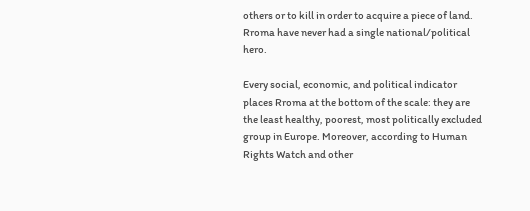others or to kill in order to acquire a piece of land. Rroma have never had a single national/political hero.

Every social, economic, and political indicator places Rroma at the bottom of the scale: they are the least healthy, poorest, most politically excluded group in Europe. Moreover, according to Human Rights Watch and other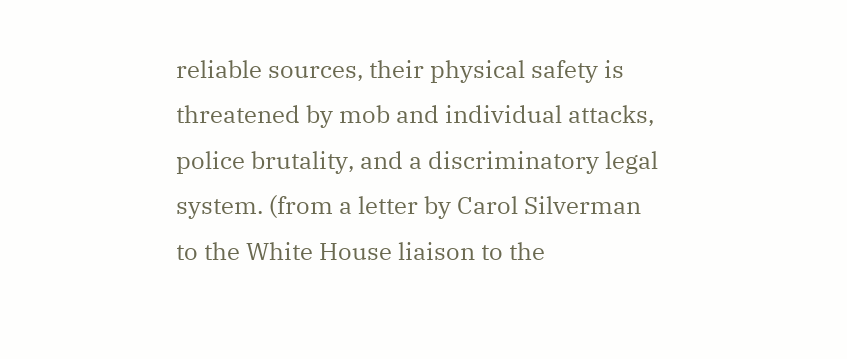reliable sources, their physical safety is threatened by mob and individual attacks, police brutality, and a discriminatory legal system. (from a letter by Carol Silverman to the White House liaison to the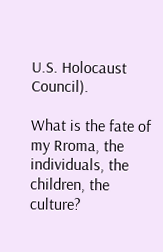U.S. Holocaust Council).

What is the fate of my Rroma, the individuals, the children, the culture?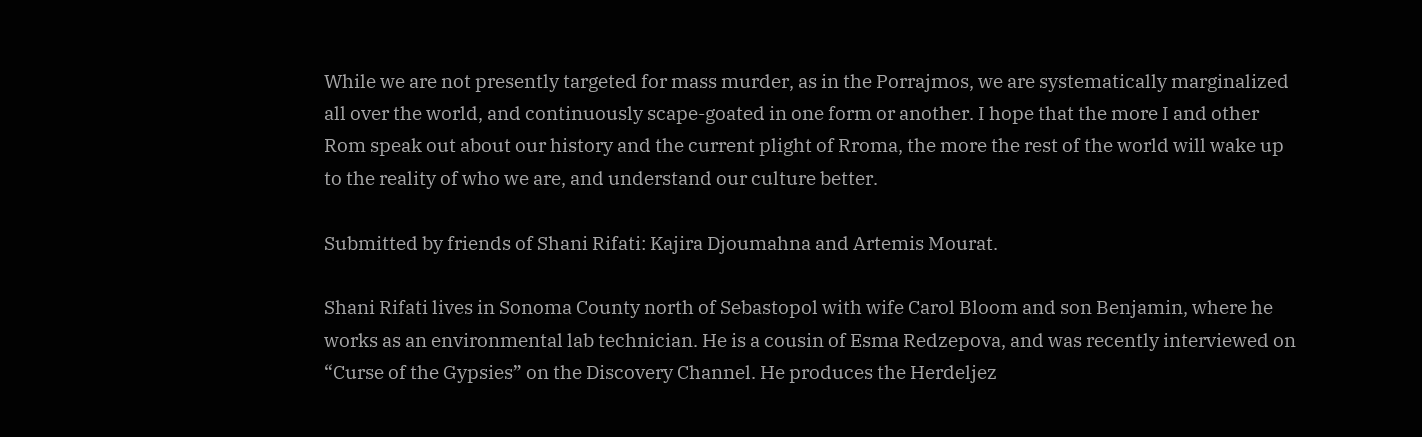While we are not presently targeted for mass murder, as in the Porrajmos, we are systematically marginalized all over the world, and continuously scape-goated in one form or another. I hope that the more I and other Rom speak out about our history and the current plight of Rroma, the more the rest of the world will wake up to the reality of who we are, and understand our culture better.

Submitted by friends of Shani Rifati: Kajira Djoumahna and Artemis Mourat.

Shani Rifati lives in Sonoma County north of Sebastopol with wife Carol Bloom and son Benjamin, where he works as an environmental lab technician. He is a cousin of Esma Redzepova, and was recently interviewed on “Curse of the Gypsies” on the Discovery Channel. He produces the Herdeljez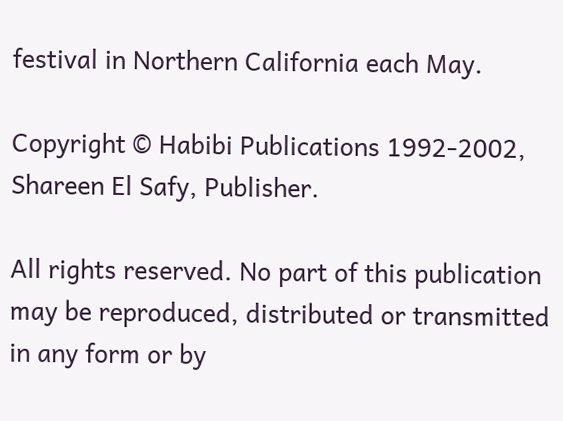festival in Northern California each May.

Copyright © Habibi Publications 1992-2002, Shareen El Safy, Publisher.

All rights reserved. No part of this publication may be reproduced, distributed or transmitted in any form or by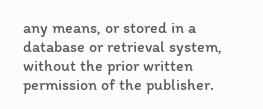any means, or stored in a database or retrieval system, without the prior written permission of the publisher.